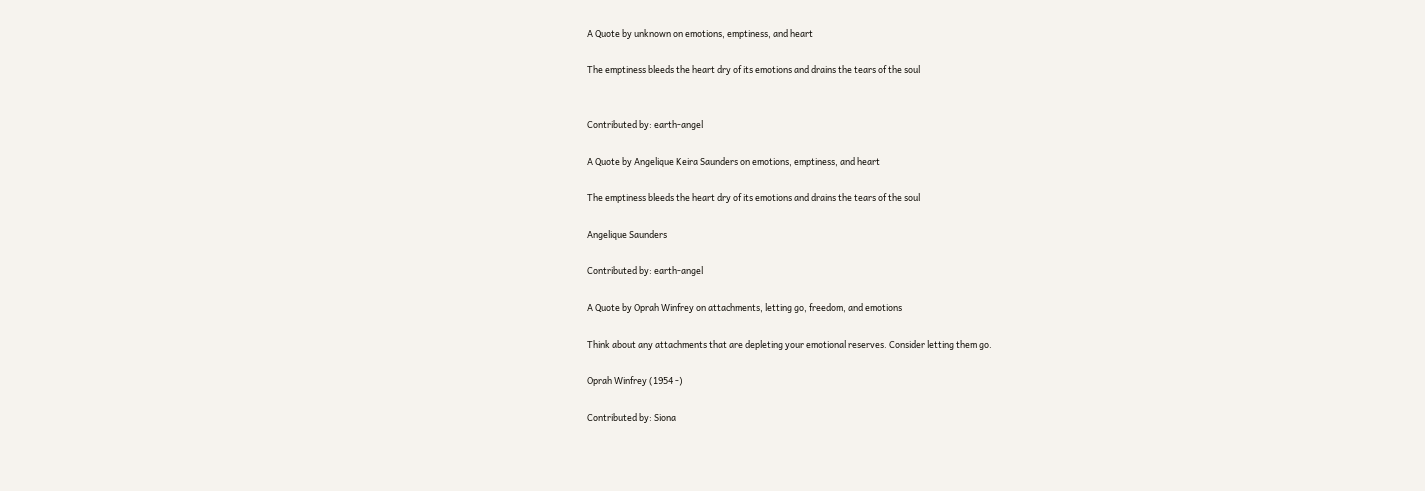A Quote by unknown on emotions, emptiness, and heart

The emptiness bleeds the heart dry of its emotions and drains the tears of the soul


Contributed by: earth-angel

A Quote by Angelique Keira Saunders on emotions, emptiness, and heart

The emptiness bleeds the heart dry of its emotions and drains the tears of the soul

Angelique Saunders

Contributed by: earth-angel

A Quote by Oprah Winfrey on attachments, letting go, freedom, and emotions

Think about any attachments that are depleting your emotional reserves. Consider letting them go.

Oprah Winfrey (1954 -)

Contributed by: Siona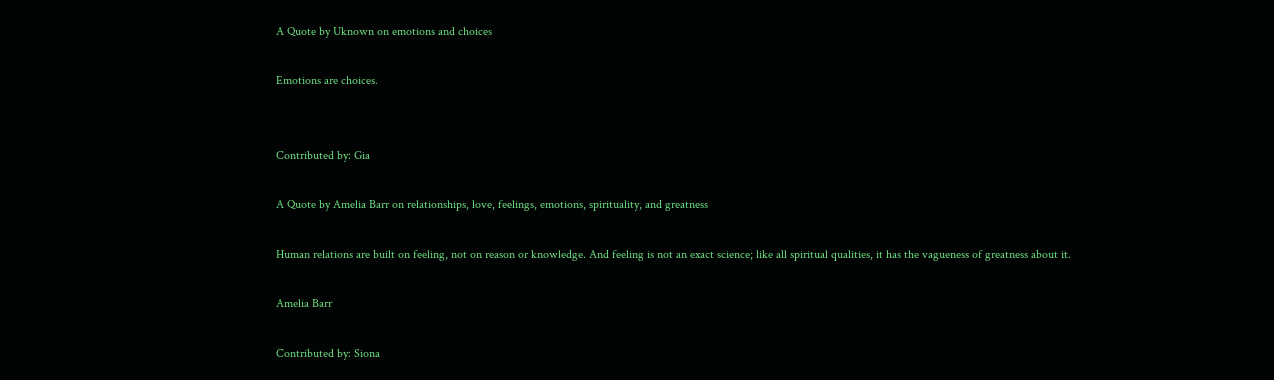A Quote by Uknown on emotions and choices

Emotions are choices.


Contributed by: Gia

A Quote by Amelia Barr on relationships, love, feelings, emotions, spirituality, and greatness

Human relations are built on feeling, not on reason or knowledge. And feeling is not an exact science; like all spiritual qualities, it has the vagueness of greatness about it.

Amelia Barr

Contributed by: Siona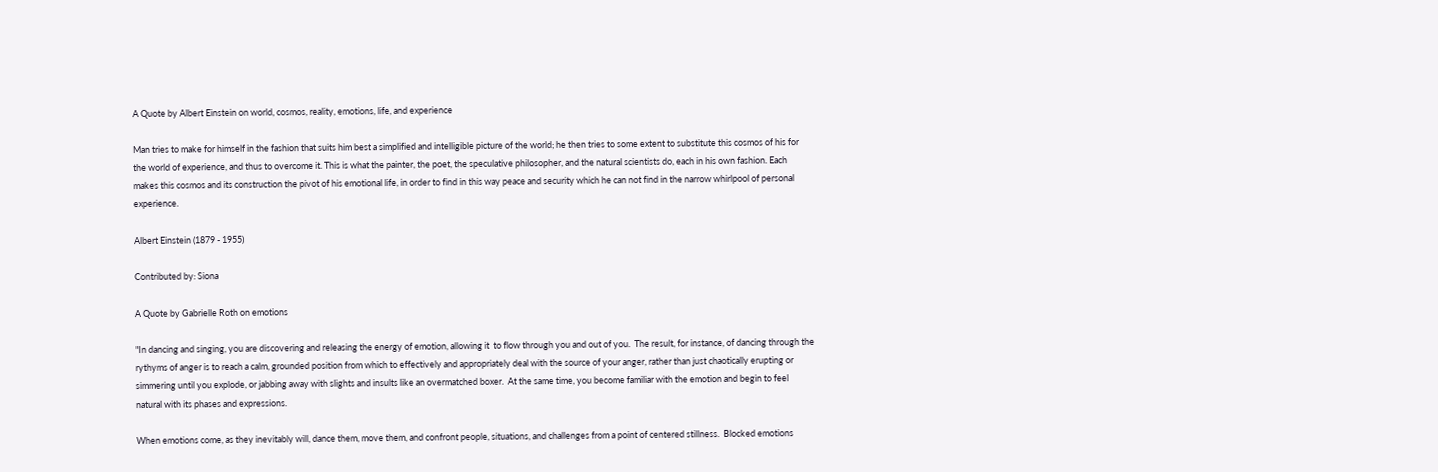A Quote by Albert Einstein on world, cosmos, reality, emotions, life, and experience

Man tries to make for himself in the fashion that suits him best a simplified and intelligible picture of the world; he then tries to some extent to substitute this cosmos of his for the world of experience, and thus to overcome it. This is what the painter, the poet, the speculative philosopher, and the natural scientists do, each in his own fashion. Each makes this cosmos and its construction the pivot of his emotional life, in order to find in this way peace and security which he can not find in the narrow whirlpool of personal experience.

Albert Einstein (1879 - 1955)

Contributed by: Siona

A Quote by Gabrielle Roth on emotions

"In dancing and singing, you are discovering and releasing the energy of emotion, allowing it  to flow through you and out of you.  The result, for instance, of dancing through the rythyms of anger is to reach a calm, grounded position from which to effectively and appropriately deal with the source of your anger, rather than just chaotically erupting or simmering until you explode, or jabbing away with slights and insults like an overmatched boxer.  At the same time, you become familiar with the emotion and begin to feel natural with its phases and expressions.

When emotions come, as they inevitably will, dance them, move them, and confront people, situations, and challenges from a point of centered stillness.  Blocked emotions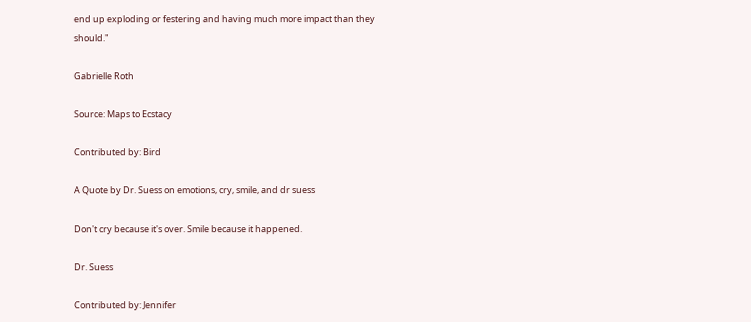end up exploding or festering and having much more impact than they should."

Gabrielle Roth

Source: Maps to Ecstacy

Contributed by: Bird

A Quote by Dr. Suess on emotions, cry, smile, and dr suess

Don't cry because it's over. Smile because it happened.

Dr. Suess

Contributed by: Jennifer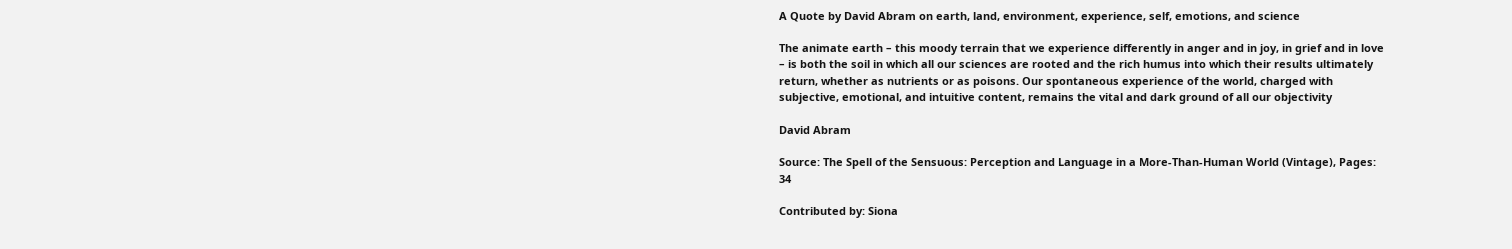A Quote by David Abram on earth, land, environment, experience, self, emotions, and science

The animate earth – this moody terrain that we experience differently in anger and in joy, in grief and in love – is both the soil in which all our sciences are rooted and the rich humus into which their results ultimately return, whether as nutrients or as poisons. Our spontaneous experience of the world, charged with subjective, emotional, and intuitive content, remains the vital and dark ground of all our objectivity

David Abram

Source: The Spell of the Sensuous: Perception and Language in a More-Than-Human World (Vintage), Pages: 34

Contributed by: Siona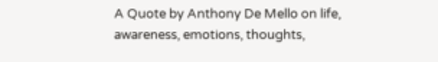A Quote by Anthony De Mello on life, awareness, emotions, thoughts,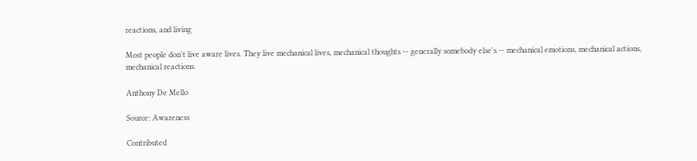reactions, and living

Most people don't live aware lives. They live mechanical lives, mechanical thoughts -- generally somebody else's -- mechanical emotions, mechanical actions, mechanical reactions.

Anthony De Mello

Source: Awareness

Contributed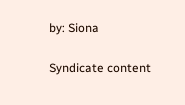by: Siona

Syndicate content